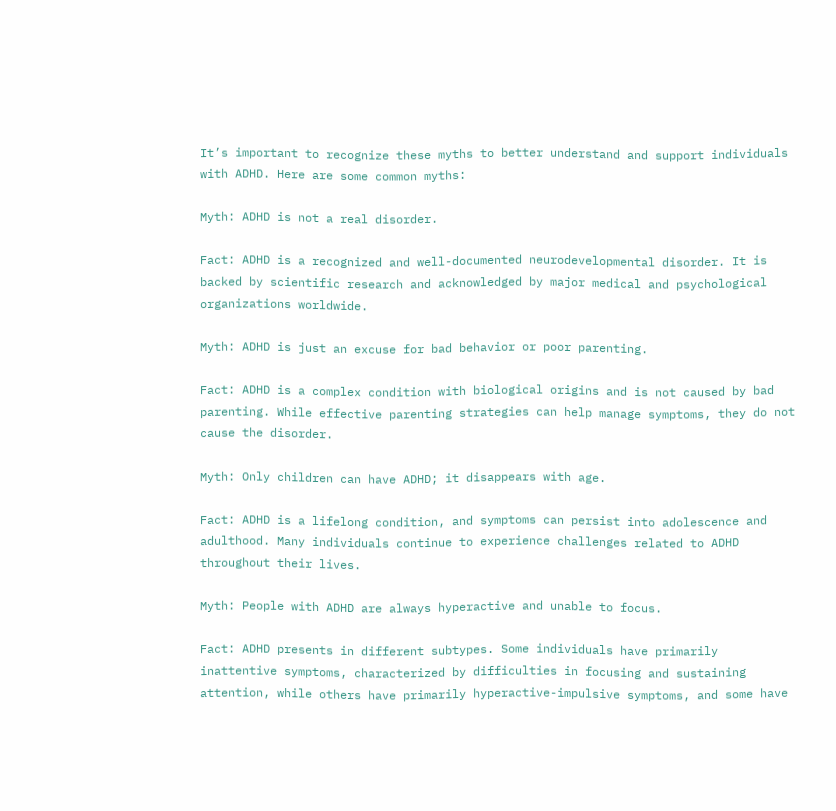It’s important to recognize these myths to better understand and support individuals with ADHD. Here are some common myths:

Myth: ADHD is not a real disorder.

Fact: ADHD is a recognized and well-documented neurodevelopmental disorder. It is backed by scientific research and acknowledged by major medical and psychological organizations worldwide.

Myth: ADHD is just an excuse for bad behavior or poor parenting.

Fact: ADHD is a complex condition with biological origins and is not caused by bad parenting. While effective parenting strategies can help manage symptoms, they do not cause the disorder.

Myth: Only children can have ADHD; it disappears with age.

Fact: ADHD is a lifelong condition, and symptoms can persist into adolescence and adulthood. Many individuals continue to experience challenges related to ADHD throughout their lives.

Myth: People with ADHD are always hyperactive and unable to focus.

Fact: ADHD presents in different subtypes. Some individuals have primarily inattentive symptoms, characterized by difficulties in focusing and sustaining attention, while others have primarily hyperactive-impulsive symptoms, and some have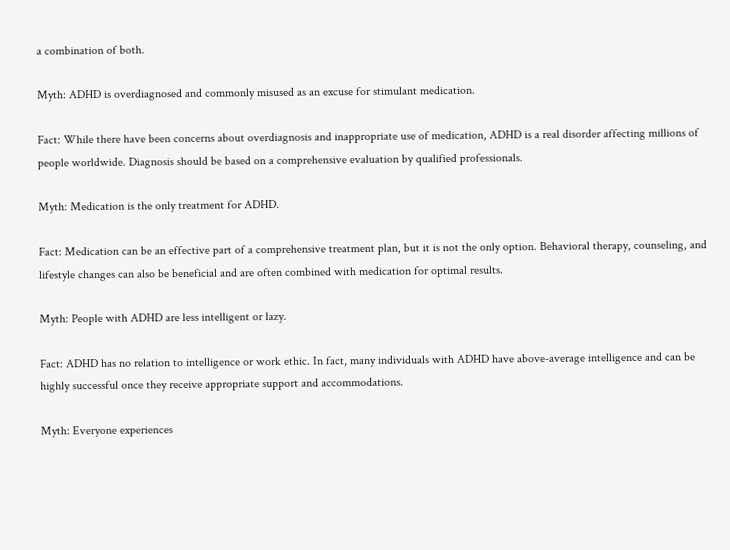a combination of both.

Myth: ADHD is overdiagnosed and commonly misused as an excuse for stimulant medication.

Fact: While there have been concerns about overdiagnosis and inappropriate use of medication, ADHD is a real disorder affecting millions of people worldwide. Diagnosis should be based on a comprehensive evaluation by qualified professionals.

Myth: Medication is the only treatment for ADHD.

Fact: Medication can be an effective part of a comprehensive treatment plan, but it is not the only option. Behavioral therapy, counseling, and lifestyle changes can also be beneficial and are often combined with medication for optimal results.

Myth: People with ADHD are less intelligent or lazy.

Fact: ADHD has no relation to intelligence or work ethic. In fact, many individuals with ADHD have above-average intelligence and can be highly successful once they receive appropriate support and accommodations.

Myth: Everyone experiences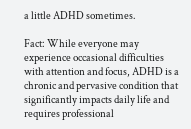a little ADHD sometimes.

Fact: While everyone may experience occasional difficulties with attention and focus, ADHD is a chronic and pervasive condition that significantly impacts daily life and requires professional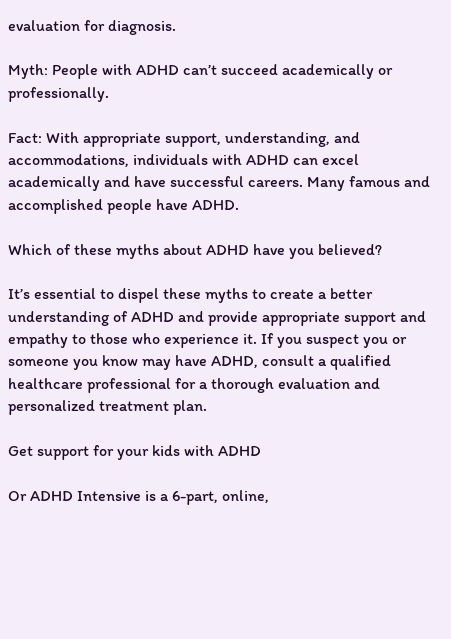evaluation for diagnosis.

Myth: People with ADHD can’t succeed academically or professionally.

Fact: With appropriate support, understanding, and accommodations, individuals with ADHD can excel academically and have successful careers. Many famous and accomplished people have ADHD.

Which of these myths about ADHD have you believed?

It’s essential to dispel these myths to create a better understanding of ADHD and provide appropriate support and empathy to those who experience it. If you suspect you or someone you know may have ADHD, consult a qualified healthcare professional for a thorough evaluation and personalized treatment plan.

Get support for your kids with ADHD

Or ADHD Intensive is a 6-part, online,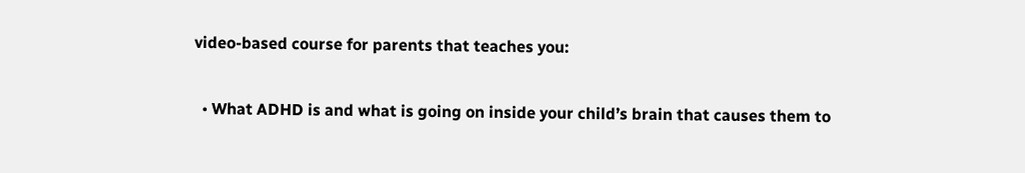video-based course for parents that teaches you:

  • What ADHD is and what is going on inside your child’s brain that causes them to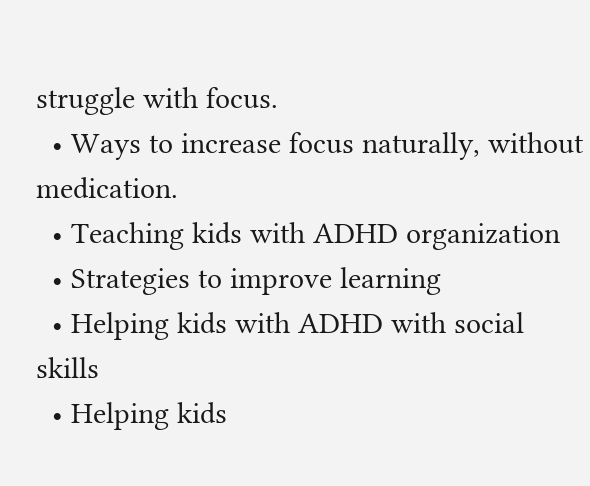struggle with focus.
  • Ways to increase focus naturally, without medication.
  • Teaching kids with ADHD organization
  • Strategies to improve learning
  • Helping kids with ADHD with social skills
  • Helping kids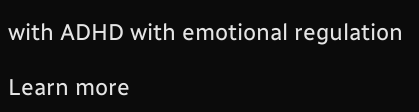with ADHD with emotional regulation

Learn more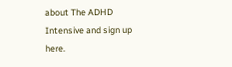about The ADHD Intensive and sign up here.